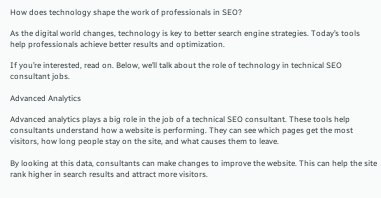How does technology shape the work of professionals in SEO?

As the digital world changes, technology is key to better search engine strategies. Today’s tools help professionals achieve better results and optimization.

If you’re interested, read on. Below, we’ll talk about the role of technology in technical SEO consultant jobs.

Advanced Analytics

Advanced analytics plays a big role in the job of a technical SEO consultant. These tools help consultants understand how a website is performing. They can see which pages get the most visitors, how long people stay on the site, and what causes them to leave.

By looking at this data, consultants can make changes to improve the website. This can help the site rank higher in search results and attract more visitors.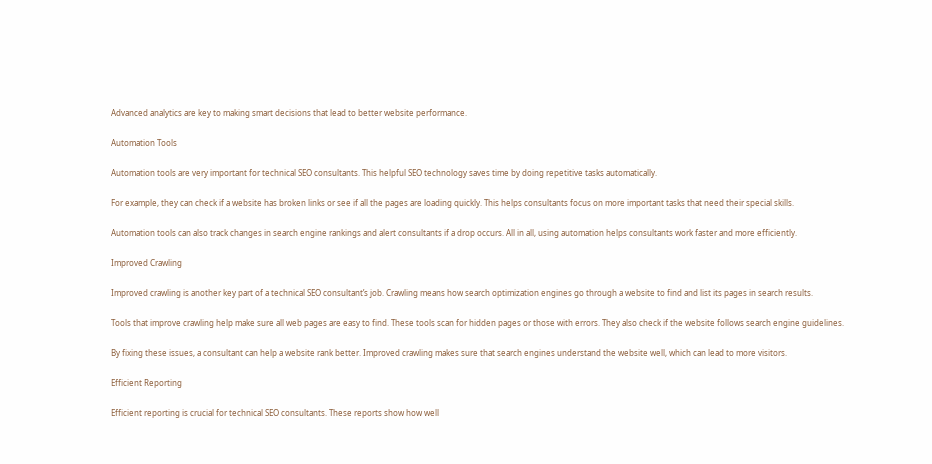Advanced analytics are key to making smart decisions that lead to better website performance.

Automation Tools

Automation tools are very important for technical SEO consultants. This helpful SEO technology saves time by doing repetitive tasks automatically.

For example, they can check if a website has broken links or see if all the pages are loading quickly. This helps consultants focus on more important tasks that need their special skills.

Automation tools can also track changes in search engine rankings and alert consultants if a drop occurs. All in all, using automation helps consultants work faster and more efficiently.

Improved Crawling

Improved crawling is another key part of a technical SEO consultant’s job. Crawling means how search optimization engines go through a website to find and list its pages in search results.

Tools that improve crawling help make sure all web pages are easy to find. These tools scan for hidden pages or those with errors. They also check if the website follows search engine guidelines.

By fixing these issues, a consultant can help a website rank better. Improved crawling makes sure that search engines understand the website well, which can lead to more visitors.

Efficient Reporting

Efficient reporting is crucial for technical SEO consultants. These reports show how well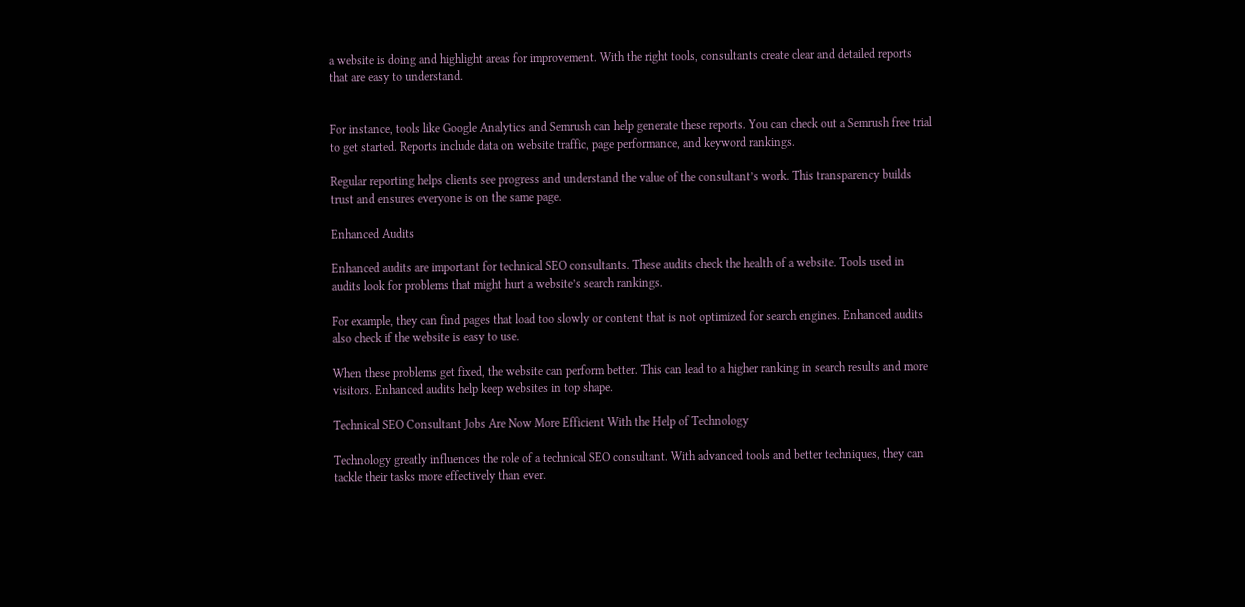a website is doing and highlight areas for improvement. With the right tools, consultants create clear and detailed reports that are easy to understand.


For instance, tools like Google Analytics and Semrush can help generate these reports. You can check out a Semrush free trial to get started. Reports include data on website traffic, page performance, and keyword rankings.

Regular reporting helps clients see progress and understand the value of the consultant’s work. This transparency builds trust and ensures everyone is on the same page.

Enhanced Audits

Enhanced audits are important for technical SEO consultants. These audits check the health of a website. Tools used in audits look for problems that might hurt a website’s search rankings.

For example, they can find pages that load too slowly or content that is not optimized for search engines. Enhanced audits also check if the website is easy to use.

When these problems get fixed, the website can perform better. This can lead to a higher ranking in search results and more visitors. Enhanced audits help keep websites in top shape.

Technical SEO Consultant Jobs Are Now More Efficient With the Help of Technology

Technology greatly influences the role of a technical SEO consultant. With advanced tools and better techniques, they can tackle their tasks more effectively than ever.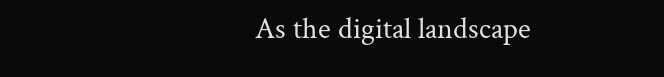As the digital landscape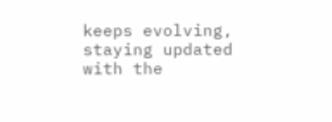keeps evolving, staying updated with the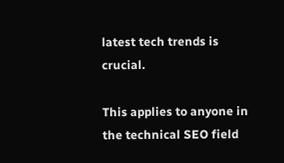latest tech trends is crucial.

This applies to anyone in the technical SEO field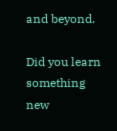and beyond.

Did you learn something new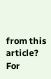from this article? For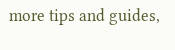more tips and guides,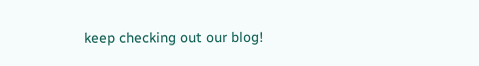keep checking out our blog!